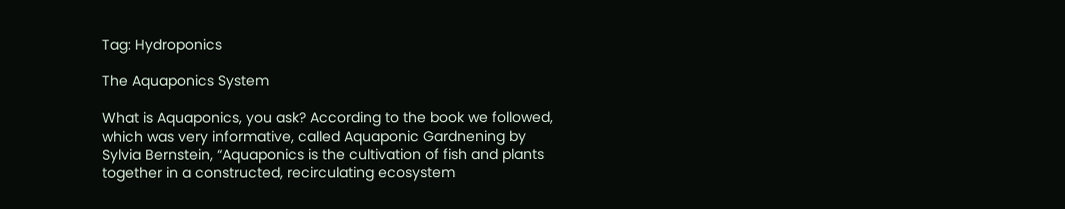Tag: Hydroponics

The Aquaponics System

What is Aquaponics, you ask? According to the book we followed, which was very informative, called Aquaponic Gardnening by Sylvia Bernstein, “Aquaponics is the cultivation of fish and plants together in a constructed, recirculating ecosystem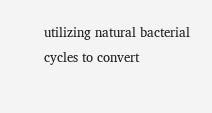utilizing natural bacterial cycles to convert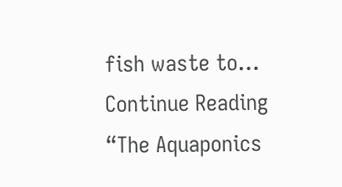fish waste to… Continue Reading “The Aquaponics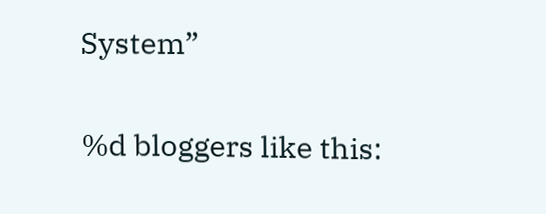System”

%d bloggers like this: